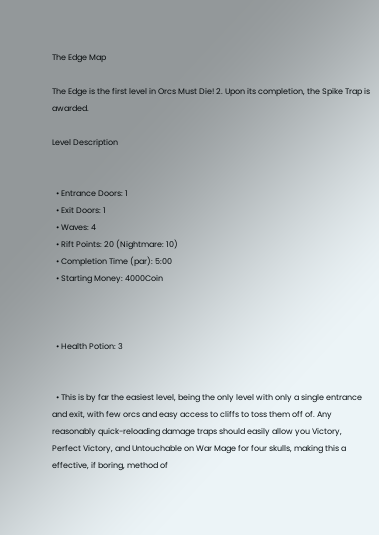The Edge Map

The Edge is the first level in Orcs Must Die! 2. Upon its completion, the Spike Trap is awarded.

Level Description


  • Entrance Doors: 1
  • Exit Doors: 1
  • Waves: 4
  • Rift Points: 20 (Nightmare: 10)
  • Completion Time (par): 5:00
  • Starting Money: 4000Coin



  • Health Potion: 3


  • This is by far the easiest level, being the only level with only a single entrance and exit, with few orcs and easy access to cliffs to toss them off of. Any reasonably quick-reloading damage traps should easily allow you Victory, Perfect Victory, and Untouchable on War Mage for four skulls, making this a effective, if boring, method of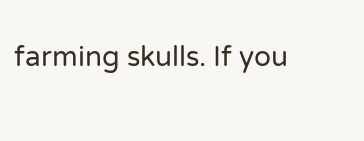farming skulls. If you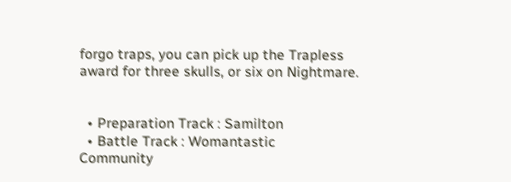forgo traps, you can pick up the Trapless award for three skulls, or six on Nightmare.


  • Preparation Track : Samilton
  • Battle Track : Womantastic
Community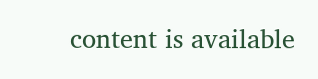content is available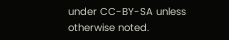under CC-BY-SA unless otherwise noted.